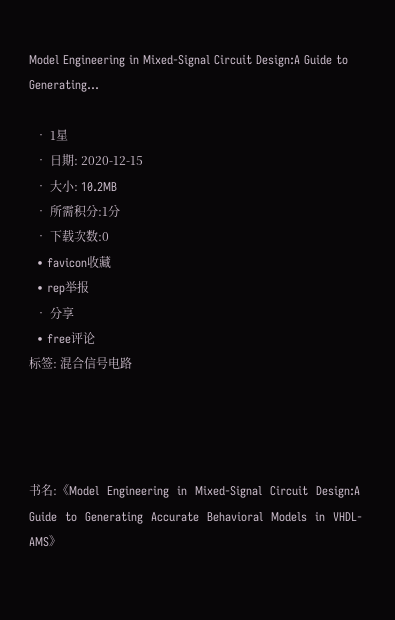Model Engineering in Mixed-Signal Circuit Design:A Guide to Generating...

  • 1星
  • 日期: 2020-12-15
  • 大小: 10.2MB
  • 所需积分:1分
  • 下载次数:0
  • favicon收藏
  • rep举报
  • 分享
  • free评论
标签: 混合信号电路




书名:《Model  Engineering  in  Mixed-Signal  Circuit  Design:A  Guide  to  Generating  Accurate  Behavioral  Models  in  VHDL-AMS》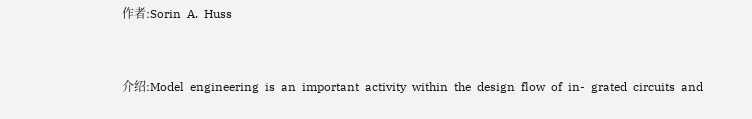作者:Sorin  A.  Huss


介绍:Model  engineering  is  an  important  activity  within  the  design  flow  of  in-  grated  circuits  and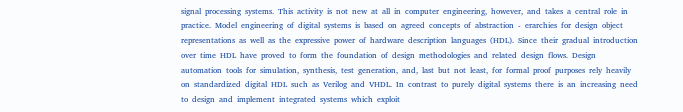signal  processing  systems.  This  activity  is  not  new  at  all  in  computer  engineering,  however,  and  takes  a  central  role  in  practice.  Model  engineering  of  digital  systems  is  based  on  agreed  concepts  of  abstraction  -  erarchies  for  design  object  representations  as  well  as  the  expressive  power  of  hardware  description  languages  (HDL).  Since  their  gradual  introduction  over  time  HDL  have  proved  to  form  the  foundation  of  design  methodologies  and  related  design  flows.  Design  automation  tools  for  simulation,  synthesis,  test  generation,  and,  last  but  not  least,  for  formal  proof  purposes  rely  heavily  on  standardized  digital  HDL  such  as  Verilog  and  VHDL.  In  contrast  to  purely  digital  systems  there  is  an  increasing  need  to  design  and  implement  integrated  systems  which  exploit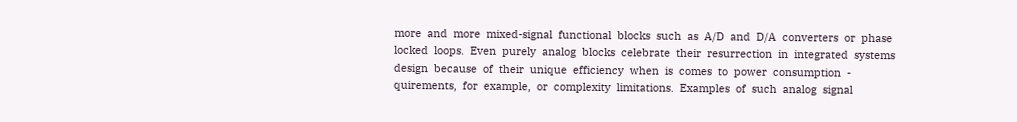more  and  more  mixed-signal  functional  blocks  such  as  A/D  and  D/A  converters  or  phase  locked  loops.  Even  purely  analog  blocks  celebrate  their  resurrection  in  integrated  systems  design  because  of  their  unique  efficiency  when  is  comes  to  power  consumption  -  quirements,  for  example,  or  complexity  limitations.  Examples  of  such  analog  signal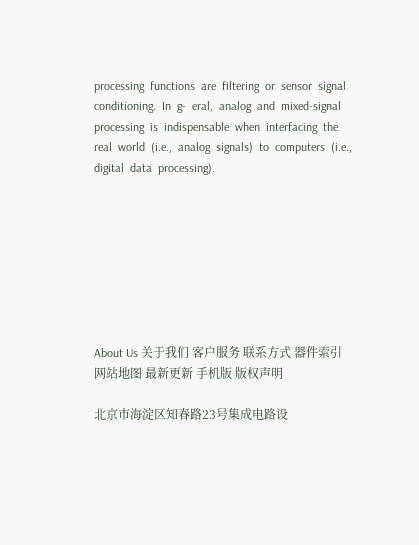processing  functions  are  filtering  or  sensor  signal  conditioning.  In  g-  eral,  analog  and  mixed-signal  processing  is  indispensable  when  interfacing  the  real  world  (i.e.,  analog  signals)  to  computers  (i.e.,  digital  data  processing).








About Us 关于我们 客户服务 联系方式 器件索引 网站地图 最新更新 手机版 版权声明

北京市海淀区知春路23号集成电路设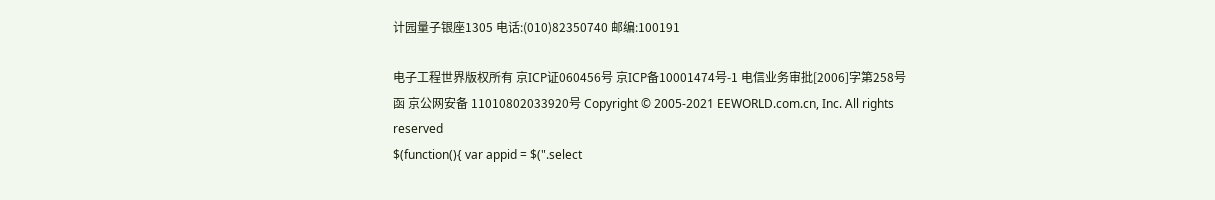计园量子银座1305 电话:(010)82350740 邮编:100191

电子工程世界版权所有 京ICP证060456号 京ICP备10001474号-1 电信业务审批[2006]字第258号函 京公网安备 11010802033920号 Copyright © 2005-2021 EEWORLD.com.cn, Inc. All rights reserved
$(function(){ var appid = $(".select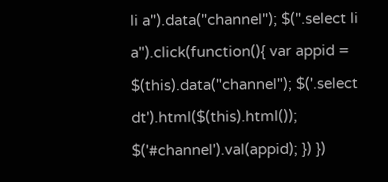li a").data("channel"); $(".select li a").click(function(){ var appid = $(this).data("channel"); $('.select dt').html($(this).html()); $('#channel').val(appid); }) })